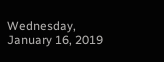Wednesday, January 16, 2019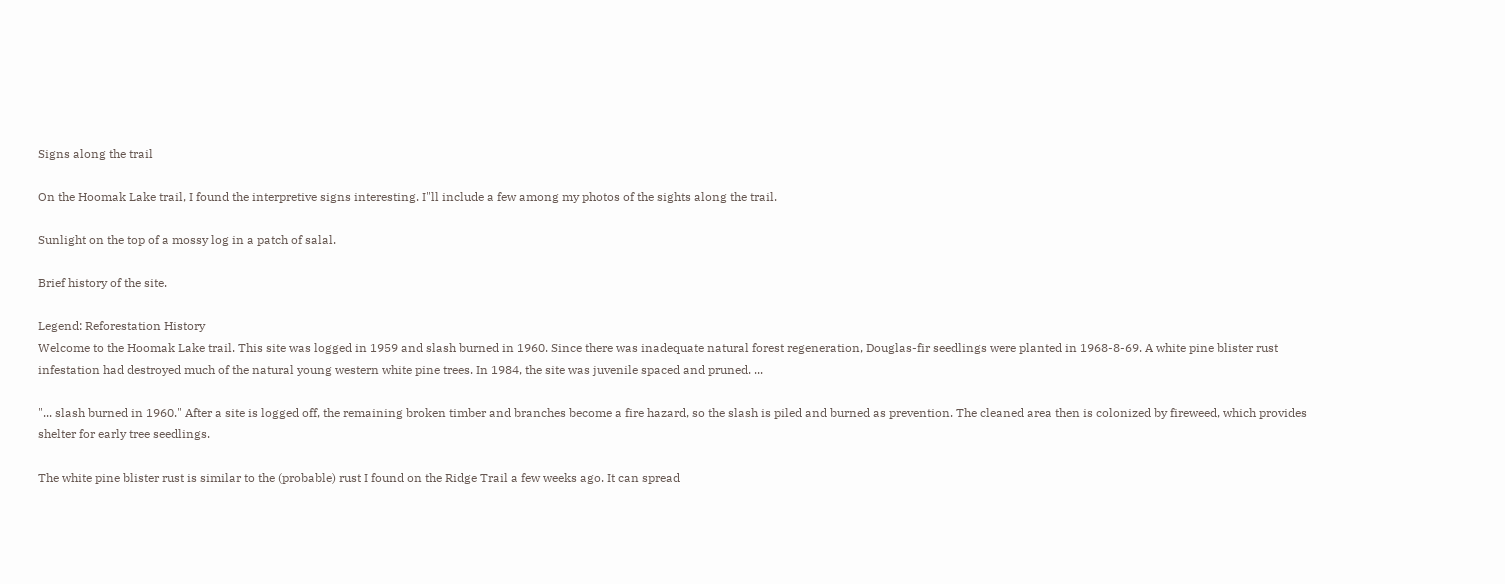Signs along the trail

On the Hoomak Lake trail, I found the interpretive signs interesting. I"ll include a few among my photos of the sights along the trail.

Sunlight on the top of a mossy log in a patch of salal.

Brief history of the site.

Legend: Reforestation History
Welcome to the Hoomak Lake trail. This site was logged in 1959 and slash burned in 1960. Since there was inadequate natural forest regeneration, Douglas-fir seedlings were planted in 1968-8-69. A white pine blister rust infestation had destroyed much of the natural young western white pine trees. In 1984, the site was juvenile spaced and pruned. ...

"... slash burned in 1960." After a site is logged off, the remaining broken timber and branches become a fire hazard, so the slash is piled and burned as prevention. The cleaned area then is colonized by fireweed, which provides shelter for early tree seedlings.

The white pine blister rust is similar to the (probable) rust I found on the Ridge Trail a few weeks ago. It can spread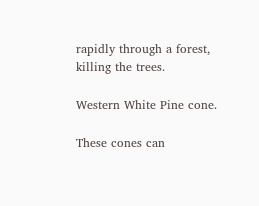rapidly through a forest, killing the trees.

Western White Pine cone.

These cones can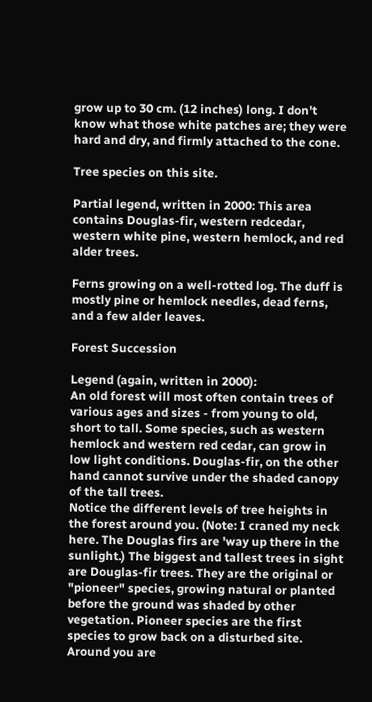grow up to 30 cm. (12 inches) long. I don't know what those white patches are; they were hard and dry, and firmly attached to the cone.

Tree species on this site.

Partial legend, written in 2000: This area contains Douglas-fir, western redcedar, western white pine, western hemlock, and red alder trees.

Ferns growing on a well-rotted log. The duff is mostly pine or hemlock needles, dead ferns, and a few alder leaves.

Forest Succession

Legend (again, written in 2000):
An old forest will most often contain trees of various ages and sizes - from young to old, short to tall. Some species, such as western hemlock and western red cedar, can grow in low light conditions. Douglas-fir, on the other hand cannot survive under the shaded canopy of the tall trees.
Notice the different levels of tree heights in the forest around you. (Note: I craned my neck here. The Douglas firs are 'way up there in the sunlight.) The biggest and tallest trees in sight are Douglas-fir trees. They are the original or "pioneer" species, growing natural or planted before the ground was shaded by other vegetation. Pioneer species are the first species to grow back on a disturbed site.
Around you are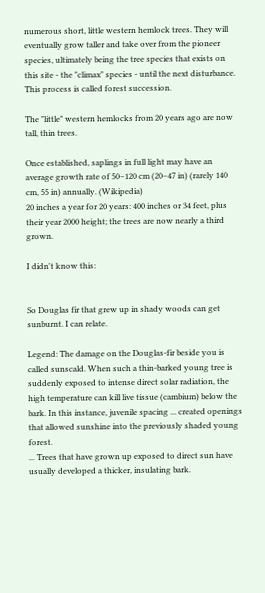numerous short, little western hemlock trees. They will eventually grow taller and take over from the pioneer species, ultimately being the tree species that exists on this site - the "climax" species - until the next disturbance. This process is called forest succession.

The "little" western hemlocks from 20 years ago are now tall, thin trees.

Once established, saplings in full light may have an average growth rate of 50–120 cm (20–47 in) (rarely 140 cm, 55 in) annually. (Wikipedia)
20 inches a year for 20 years: 400 inches or 34 feet, plus their year 2000 height; the trees are now nearly a third grown.

I didn't know this:


So Douglas fir that grew up in shady woods can get sunburnt. I can relate.

Legend: The damage on the Douglas-fir beside you is called sunscald. When such a thin-barked young tree is suddenly exposed to intense direct solar radiation, the high temperature can kill live tissue (cambium) below the bark. In this instance, juvenile spacing ... created openings that allowed sunshine into the previously shaded young forest.
... Trees that have grown up exposed to direct sun have usually developed a thicker, insulating bark.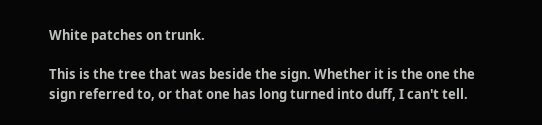White patches on trunk.

This is the tree that was beside the sign. Whether it is the one the sign referred to, or that one has long turned into duff, I can't tell.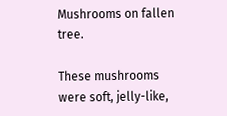Mushrooms on fallen tree.

These mushrooms were soft, jelly-like,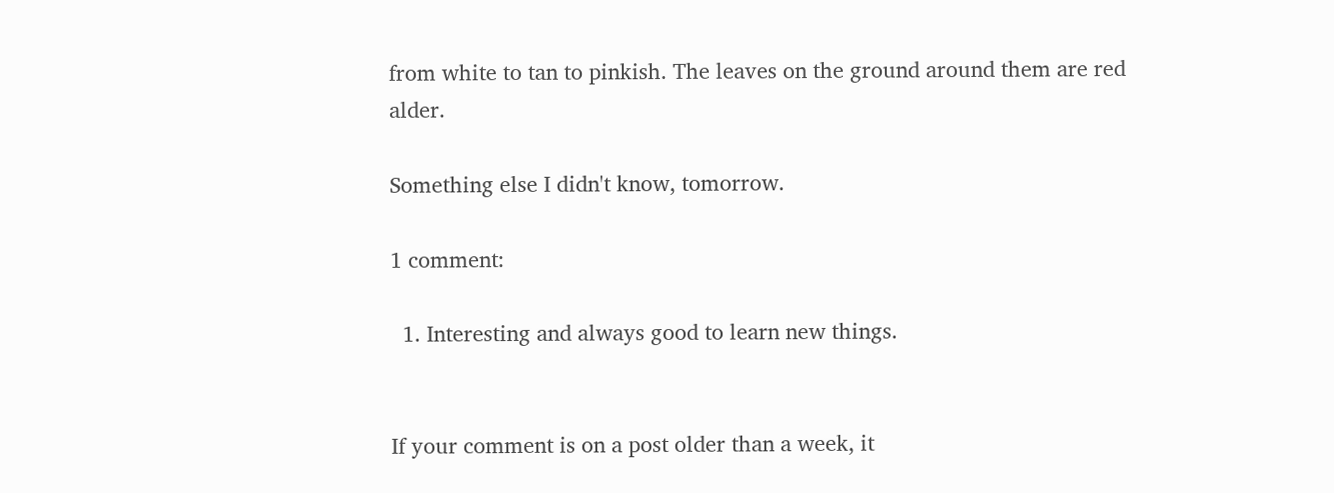from white to tan to pinkish. The leaves on the ground around them are red alder.

Something else I didn't know, tomorrow.

1 comment:

  1. Interesting and always good to learn new things.


If your comment is on a post older than a week, it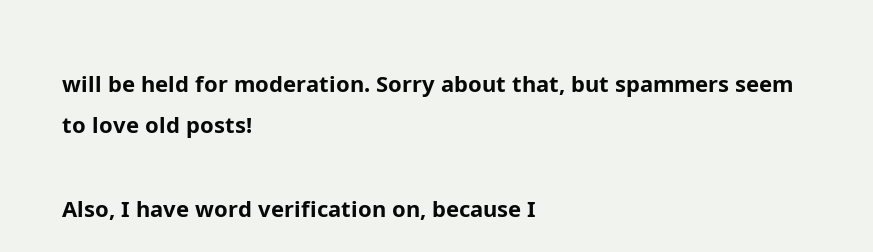will be held for moderation. Sorry about that, but spammers seem to love old posts!

Also, I have word verification on, because I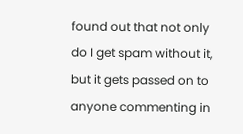found out that not only do I get spam without it, but it gets passed on to anyone commenting in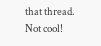that thread. Not cool!